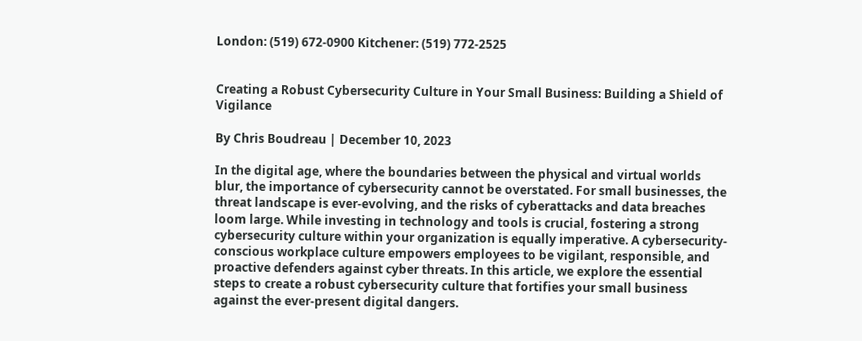London: (519) 672-0900 Kitchener: (519) 772-2525


Creating a Robust Cybersecurity Culture in Your Small Business: Building a Shield of Vigilance

By Chris Boudreau | December 10, 2023

In the digital age, where the boundaries between the physical and virtual worlds blur, the importance of cybersecurity cannot be overstated. For small businesses, the threat landscape is ever-evolving, and the risks of cyberattacks and data breaches loom large. While investing in technology and tools is crucial, fostering a strong cybersecurity culture within your organization is equally imperative. A cybersecurity-conscious workplace culture empowers employees to be vigilant, responsible, and proactive defenders against cyber threats. In this article, we explore the essential steps to create a robust cybersecurity culture that fortifies your small business against the ever-present digital dangers.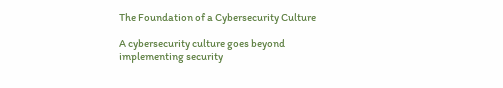The Foundation of a Cybersecurity Culture

A cybersecurity culture goes beyond implementing security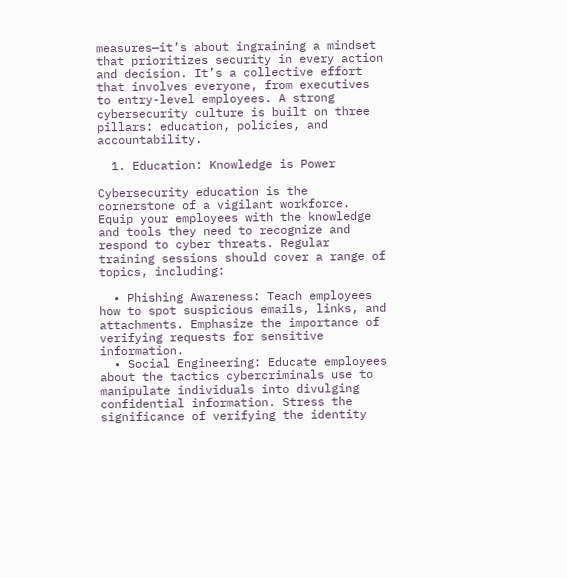measures—it’s about ingraining a mindset that prioritizes security in every action and decision. It’s a collective effort that involves everyone, from executives to entry-level employees. A strong cybersecurity culture is built on three pillars: education, policies, and accountability.

  1. Education: Knowledge is Power

Cybersecurity education is the cornerstone of a vigilant workforce. Equip your employees with the knowledge and tools they need to recognize and respond to cyber threats. Regular training sessions should cover a range of topics, including:

  • Phishing Awareness: Teach employees how to spot suspicious emails, links, and attachments. Emphasize the importance of verifying requests for sensitive information.
  • Social Engineering: Educate employees about the tactics cybercriminals use to manipulate individuals into divulging confidential information. Stress the significance of verifying the identity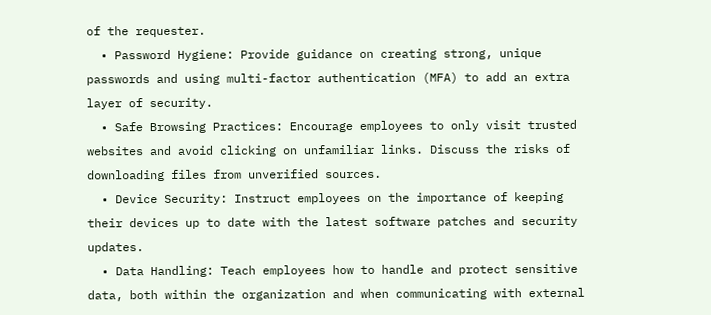of the requester.
  • Password Hygiene: Provide guidance on creating strong, unique passwords and using multi-factor authentication (MFA) to add an extra layer of security.
  • Safe Browsing Practices: Encourage employees to only visit trusted websites and avoid clicking on unfamiliar links. Discuss the risks of downloading files from unverified sources.
  • Device Security: Instruct employees on the importance of keeping their devices up to date with the latest software patches and security updates.
  • Data Handling: Teach employees how to handle and protect sensitive data, both within the organization and when communicating with external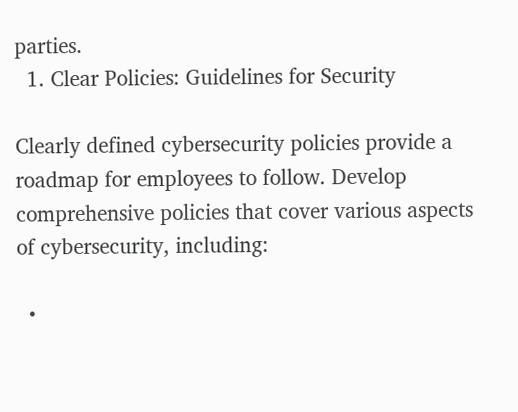parties.
  1. Clear Policies: Guidelines for Security

Clearly defined cybersecurity policies provide a roadmap for employees to follow. Develop comprehensive policies that cover various aspects of cybersecurity, including:

  •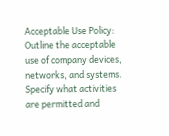Acceptable Use Policy: Outline the acceptable use of company devices, networks, and systems. Specify what activities are permitted and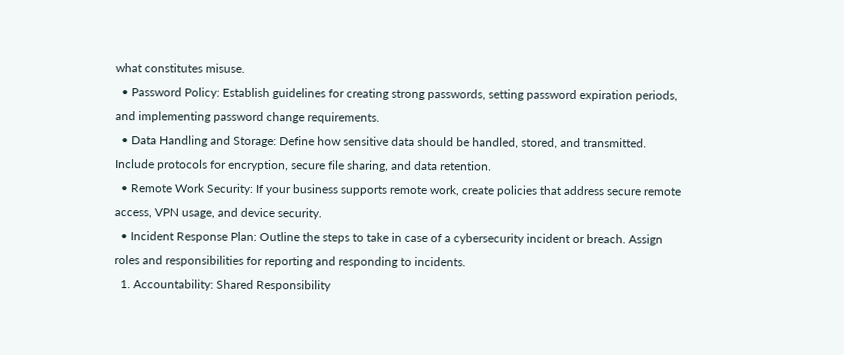what constitutes misuse.
  • Password Policy: Establish guidelines for creating strong passwords, setting password expiration periods, and implementing password change requirements.
  • Data Handling and Storage: Define how sensitive data should be handled, stored, and transmitted. Include protocols for encryption, secure file sharing, and data retention.
  • Remote Work Security: If your business supports remote work, create policies that address secure remote access, VPN usage, and device security.
  • Incident Response Plan: Outline the steps to take in case of a cybersecurity incident or breach. Assign roles and responsibilities for reporting and responding to incidents.
  1. Accountability: Shared Responsibility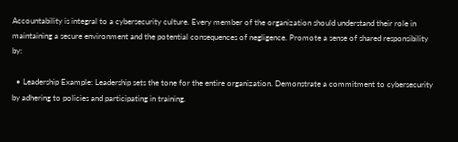Accountability is integral to a cybersecurity culture. Every member of the organization should understand their role in maintaining a secure environment and the potential consequences of negligence. Promote a sense of shared responsibility by:

  • Leadership Example: Leadership sets the tone for the entire organization. Demonstrate a commitment to cybersecurity by adhering to policies and participating in training.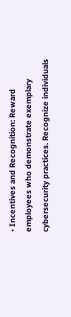• Incentives and Recognition: Reward employees who demonstrate exemplary cybersecurity practices. Recognize individuals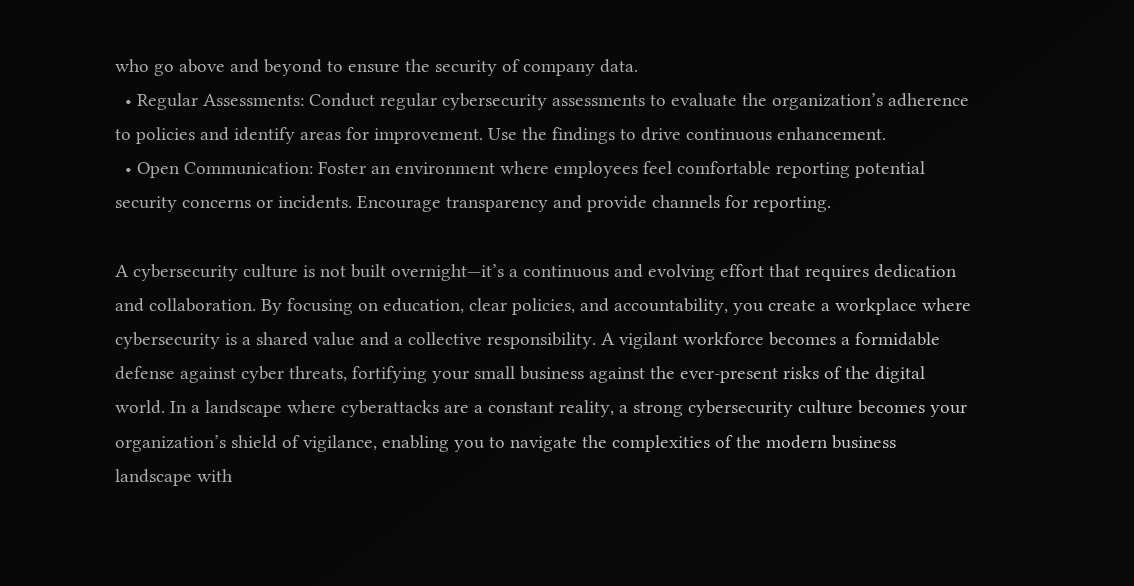who go above and beyond to ensure the security of company data.
  • Regular Assessments: Conduct regular cybersecurity assessments to evaluate the organization’s adherence to policies and identify areas for improvement. Use the findings to drive continuous enhancement.
  • Open Communication: Foster an environment where employees feel comfortable reporting potential security concerns or incidents. Encourage transparency and provide channels for reporting.

A cybersecurity culture is not built overnight—it’s a continuous and evolving effort that requires dedication and collaboration. By focusing on education, clear policies, and accountability, you create a workplace where cybersecurity is a shared value and a collective responsibility. A vigilant workforce becomes a formidable defense against cyber threats, fortifying your small business against the ever-present risks of the digital world. In a landscape where cyberattacks are a constant reality, a strong cybersecurity culture becomes your organization’s shield of vigilance, enabling you to navigate the complexities of the modern business landscape with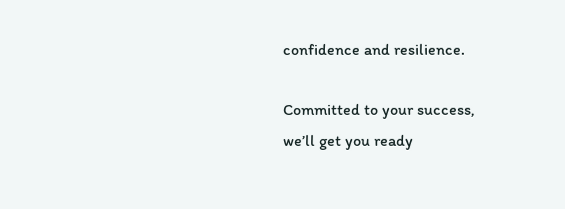confidence and resilience.

Committed to your success, we’ll get you ready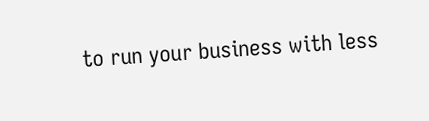to run your business with less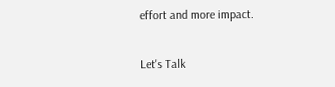effort and more impact.

Let's Talk